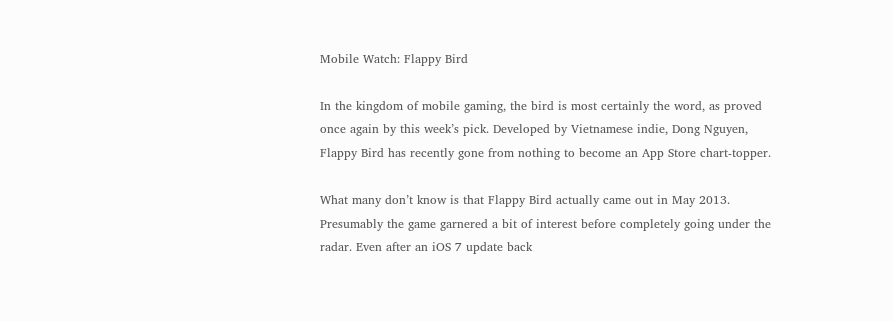Mobile Watch: Flappy Bird

In the kingdom of mobile gaming, the bird is most certainly the word, as proved once again by this week’s pick. Developed by Vietnamese indie, Dong Nguyen, Flappy Bird has recently gone from nothing to become an App Store chart-topper.

What many don’t know is that Flappy Bird actually came out in May 2013. Presumably the game garnered a bit of interest before completely going under the radar. Even after an iOS 7 update back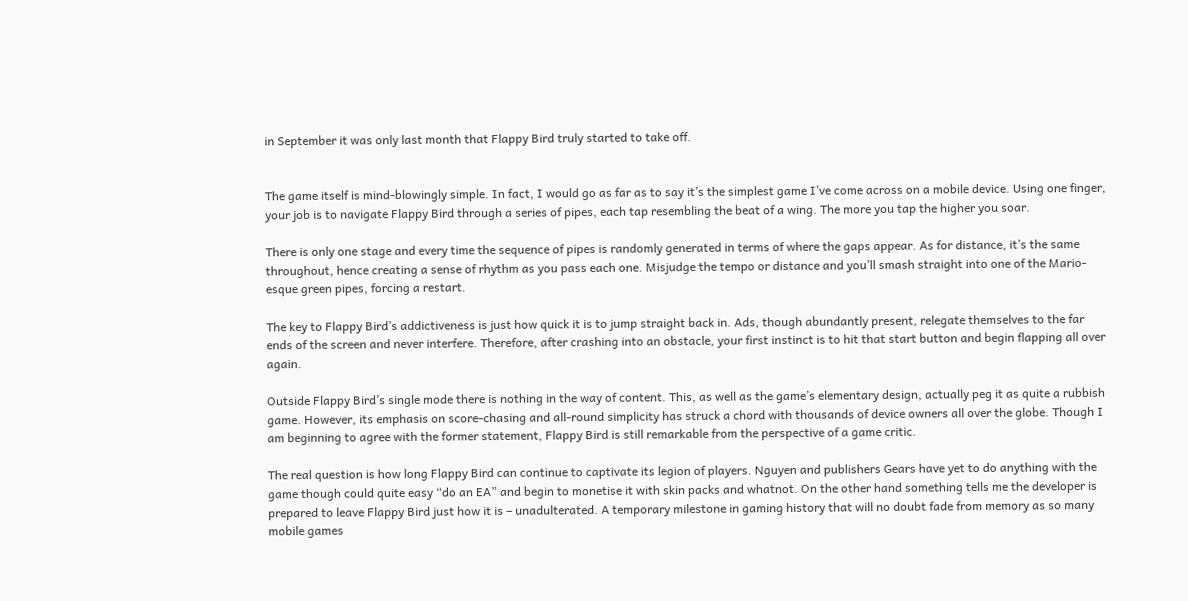in September it was only last month that Flappy Bird truly started to take off.


The game itself is mind-blowingly simple. In fact, I would go as far as to say it’s the simplest game I’ve come across on a mobile device. Using one finger, your job is to navigate Flappy Bird through a series of pipes, each tap resembling the beat of a wing. The more you tap the higher you soar.

There is only one stage and every time the sequence of pipes is randomly generated in terms of where the gaps appear. As for distance, it’s the same throughout, hence creating a sense of rhythm as you pass each one. Misjudge the tempo or distance and you’ll smash straight into one of the Mario-esque green pipes, forcing a restart.

The key to Flappy Bird’s addictiveness is just how quick it is to jump straight back in. Ads, though abundantly present, relegate themselves to the far ends of the screen and never interfere. Therefore, after crashing into an obstacle, your first instinct is to hit that start button and begin flapping all over again.

Outside Flappy Bird’s single mode there is nothing in the way of content. This, as well as the game’s elementary design, actually peg it as quite a rubbish game. However, its emphasis on score-chasing and all-round simplicity has struck a chord with thousands of device owners all over the globe. Though I am beginning to agree with the former statement, Flappy Bird is still remarkable from the perspective of a game critic.

The real question is how long Flappy Bird can continue to captivate its legion of players. Nguyen and publishers Gears have yet to do anything with the game though could quite easy “do an EA” and begin to monetise it with skin packs and whatnot. On the other hand something tells me the developer is prepared to leave Flappy Bird just how it is – unadulterated. A temporary milestone in gaming history that will no doubt fade from memory as so many mobile games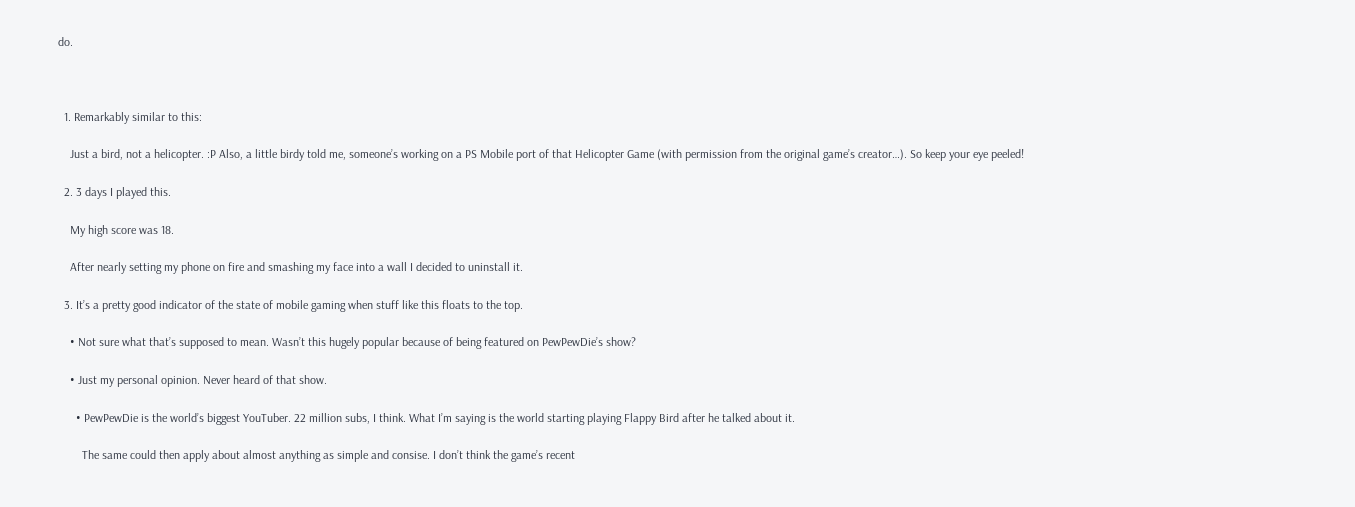do.



  1. Remarkably similar to this:

    Just a bird, not a helicopter. :P Also, a little birdy told me, someone’s working on a PS Mobile port of that Helicopter Game (with permission from the original game’s creator…). So keep your eye peeled!

  2. 3 days I played this.

    My high score was 18.

    After nearly setting my phone on fire and smashing my face into a wall I decided to uninstall it.

  3. It’s a pretty good indicator of the state of mobile gaming when stuff like this floats to the top.

    • Not sure what that’s supposed to mean. Wasn’t this hugely popular because of being featured on PewPewDie’s show?

    • Just my personal opinion. Never heard of that show.

      • PewPewDie is the world’s biggest YouTuber. 22 million subs, I think. What I’m saying is the world starting playing Flappy Bird after he talked about it.

        The same could then apply about almost anything as simple and consise. I don’t think the game’s recent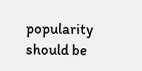popularity should be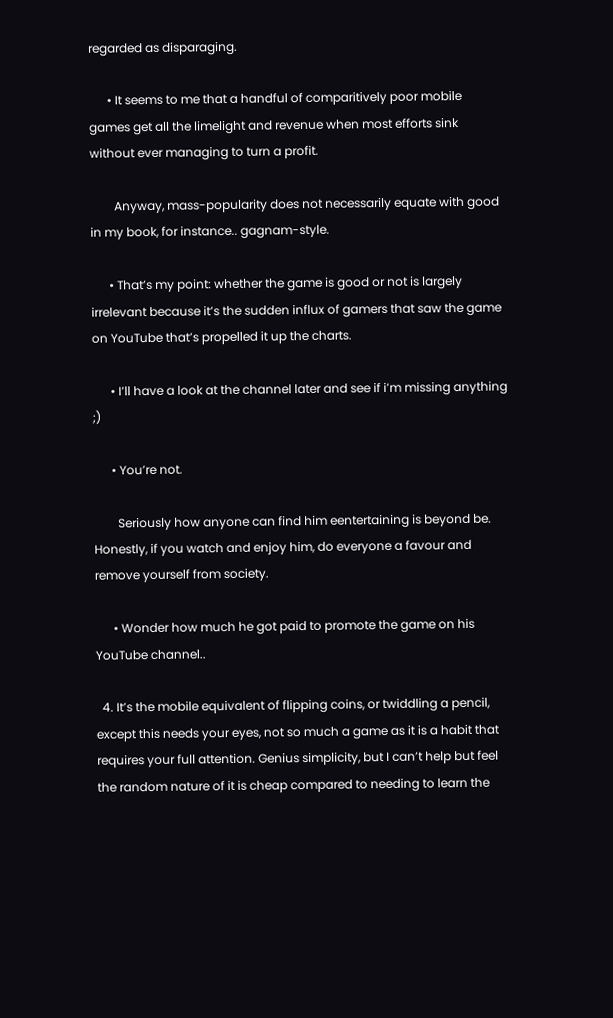regarded as disparaging.

      • It seems to me that a handful of comparitively poor mobile games get all the limelight and revenue when most efforts sink without ever managing to turn a profit.

        Anyway, mass-popularity does not necessarily equate with good in my book, for instance.. gagnam-style.

      • That’s my point: whether the game is good or not is largely irrelevant because it’s the sudden influx of gamers that saw the game on YouTube that’s propelled it up the charts.

      • I’ll have a look at the channel later and see if i’m missing anything ;)

      • You’re not.

        Seriously how anyone can find him eentertaining is beyond be. Honestly, if you watch and enjoy him, do everyone a favour and remove yourself from society.

      • Wonder how much he got paid to promote the game on his YouTube channel..

  4. It’s the mobile equivalent of flipping coins, or twiddling a pencil, except this needs your eyes, not so much a game as it is a habit that requires your full attention. Genius simplicity, but I can’t help but feel the random nature of it is cheap compared to needing to learn the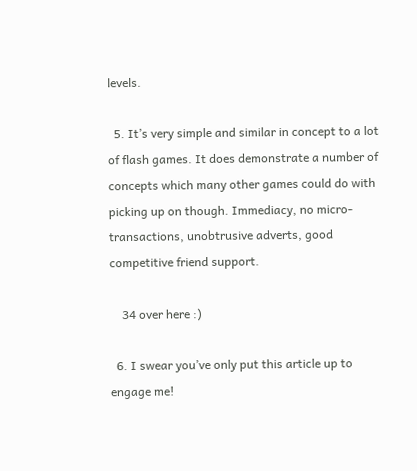levels.

  5. It’s very simple and similar in concept to a lot of flash games. It does demonstrate a number of concepts which many other games could do with picking up on though. Immediacy, no micro-transactions, unobtrusive adverts, good competitive friend support.

    34 over here :)

  6. I swear you’ve only put this article up to engage me!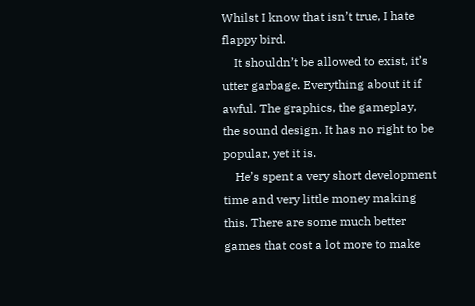Whilst I know that isn’t true, I hate flappy bird.
    It shouldn’t be allowed to exist, it’s utter garbage. Everything about it if awful. The graphics, the gameplay, the sound design. It has no right to be popular, yet it is.
    He’s spent a very short development time and very little money making this. There are some much better games that cost a lot more to make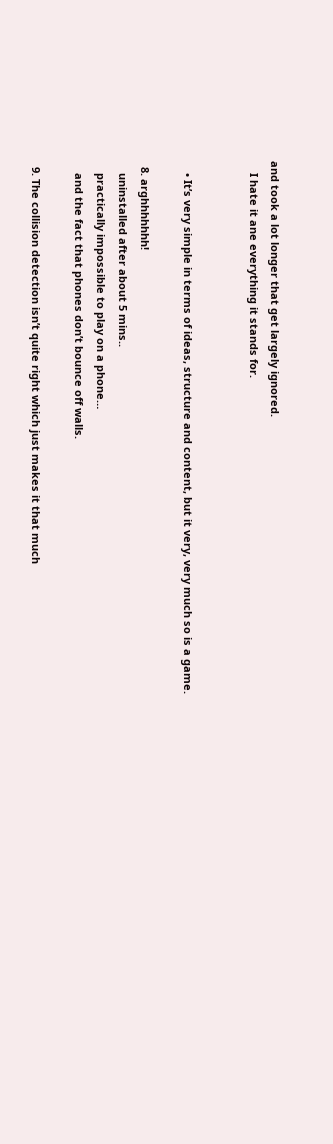and took a lot longer that get largely ignored.
    I hate it ane everything it stands for.


    • It’s very simple in terms of ideas, structure and content, but it very, very much so is a game.

  8. arghhhhhhh!
    uninstalled after about 5 mins..
    practically impossible to play on a phone…
    and the fact that phones don’t bounce off walls.

  9. The collision detection isn’t quite right which just makes it that much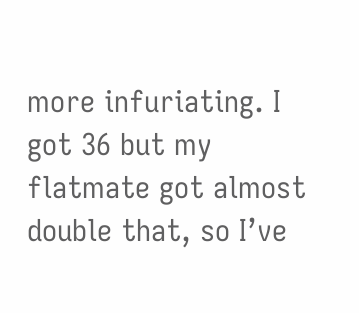more infuriating. I got 36 but my flatmate got almost double that, so I’ve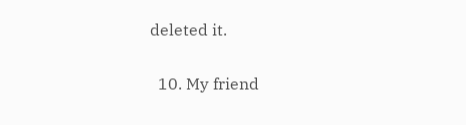deleted it.

  10. My friend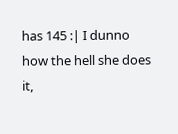has 145 :| I dunno how the hell she does it,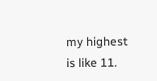my highest is like 11.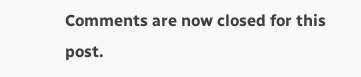Comments are now closed for this post.